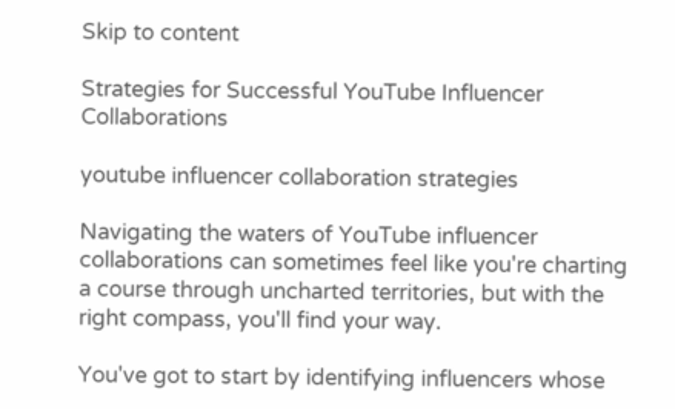Skip to content

Strategies for Successful YouTube Influencer Collaborations

youtube influencer collaboration strategies

Navigating the waters of YouTube influencer collaborations can sometimes feel like you're charting a course through uncharted territories, but with the right compass, you'll find your way.

You've got to start by identifying influencers whose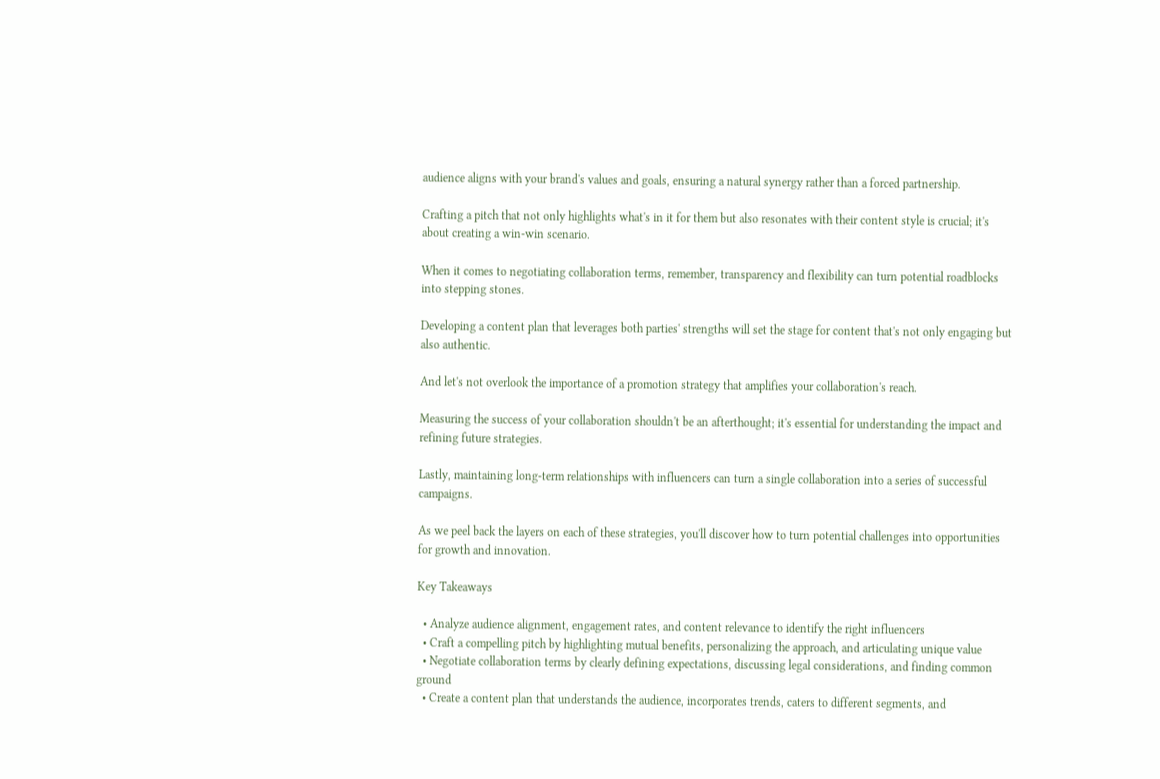audience aligns with your brand's values and goals, ensuring a natural synergy rather than a forced partnership.

Crafting a pitch that not only highlights what's in it for them but also resonates with their content style is crucial; it's about creating a win-win scenario.

When it comes to negotiating collaboration terms, remember, transparency and flexibility can turn potential roadblocks into stepping stones.

Developing a content plan that leverages both parties' strengths will set the stage for content that's not only engaging but also authentic.

And let's not overlook the importance of a promotion strategy that amplifies your collaboration's reach.

Measuring the success of your collaboration shouldn't be an afterthought; it's essential for understanding the impact and refining future strategies.

Lastly, maintaining long-term relationships with influencers can turn a single collaboration into a series of successful campaigns.

As we peel back the layers on each of these strategies, you'll discover how to turn potential challenges into opportunities for growth and innovation.

Key Takeaways

  • Analyze audience alignment, engagement rates, and content relevance to identify the right influencers
  • Craft a compelling pitch by highlighting mutual benefits, personalizing the approach, and articulating unique value
  • Negotiate collaboration terms by clearly defining expectations, discussing legal considerations, and finding common ground
  • Create a content plan that understands the audience, incorporates trends, caters to different segments, and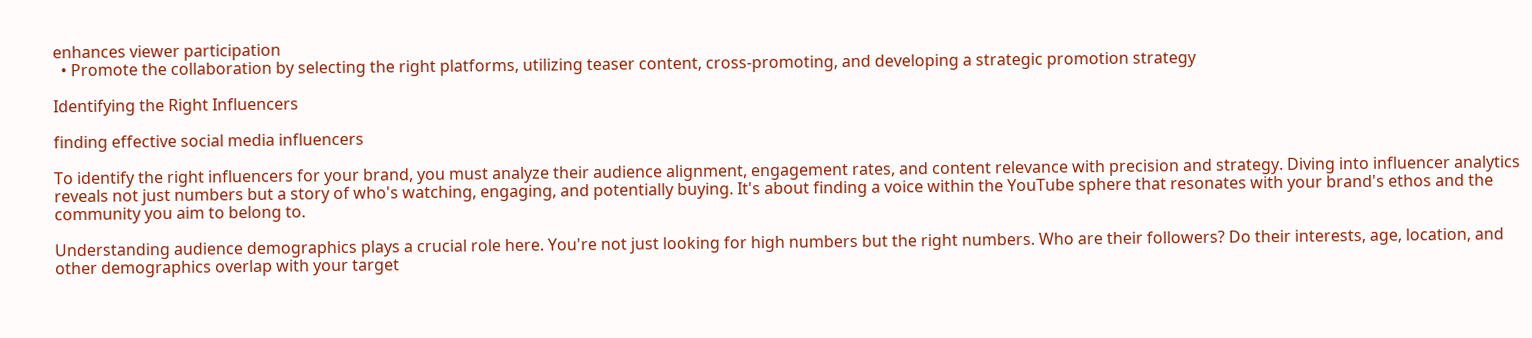enhances viewer participation
  • Promote the collaboration by selecting the right platforms, utilizing teaser content, cross-promoting, and developing a strategic promotion strategy

Identifying the Right Influencers

finding effective social media influencers

To identify the right influencers for your brand, you must analyze their audience alignment, engagement rates, and content relevance with precision and strategy. Diving into influencer analytics reveals not just numbers but a story of who's watching, engaging, and potentially buying. It's about finding a voice within the YouTube sphere that resonates with your brand's ethos and the community you aim to belong to.

Understanding audience demographics plays a crucial role here. You're not just looking for high numbers but the right numbers. Who are their followers? Do their interests, age, location, and other demographics overlap with your target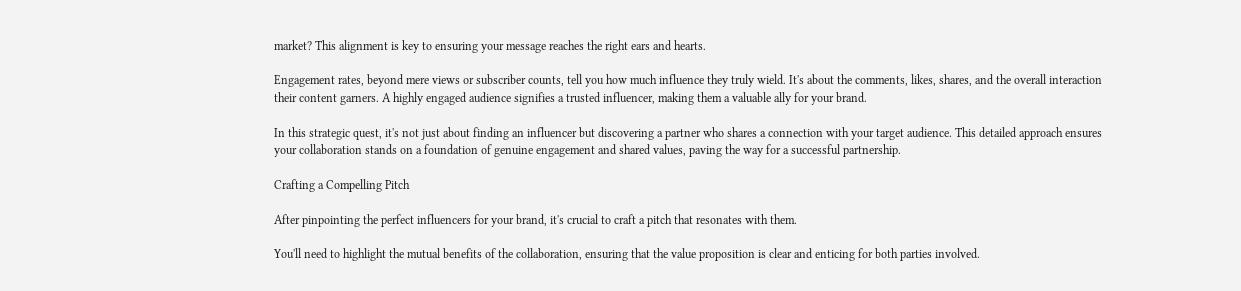market? This alignment is key to ensuring your message reaches the right ears and hearts.

Engagement rates, beyond mere views or subscriber counts, tell you how much influence they truly wield. It's about the comments, likes, shares, and the overall interaction their content garners. A highly engaged audience signifies a trusted influencer, making them a valuable ally for your brand.

In this strategic quest, it's not just about finding an influencer but discovering a partner who shares a connection with your target audience. This detailed approach ensures your collaboration stands on a foundation of genuine engagement and shared values, paving the way for a successful partnership.

Crafting a Compelling Pitch

After pinpointing the perfect influencers for your brand, it's crucial to craft a pitch that resonates with them.

You'll need to highlight the mutual benefits of the collaboration, ensuring that the value proposition is clear and enticing for both parties involved.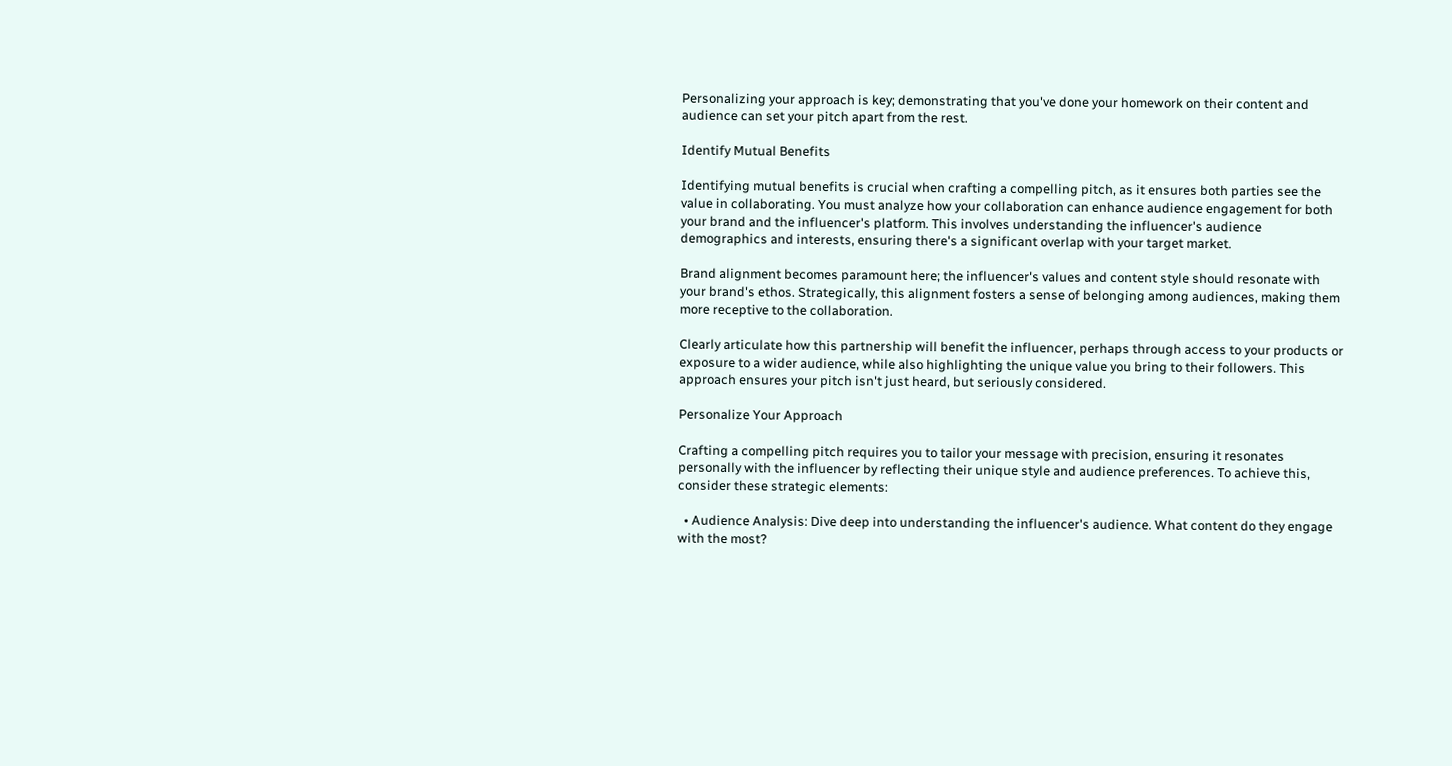Personalizing your approach is key; demonstrating that you've done your homework on their content and audience can set your pitch apart from the rest.

Identify Mutual Benefits

Identifying mutual benefits is crucial when crafting a compelling pitch, as it ensures both parties see the value in collaborating. You must analyze how your collaboration can enhance audience engagement for both your brand and the influencer's platform. This involves understanding the influencer's audience demographics and interests, ensuring there's a significant overlap with your target market.

Brand alignment becomes paramount here; the influencer's values and content style should resonate with your brand's ethos. Strategically, this alignment fosters a sense of belonging among audiences, making them more receptive to the collaboration.

Clearly articulate how this partnership will benefit the influencer, perhaps through access to your products or exposure to a wider audience, while also highlighting the unique value you bring to their followers. This approach ensures your pitch isn't just heard, but seriously considered.

Personalize Your Approach

Crafting a compelling pitch requires you to tailor your message with precision, ensuring it resonates personally with the influencer by reflecting their unique style and audience preferences. To achieve this, consider these strategic elements:

  • Audience Analysis: Dive deep into understanding the influencer's audience. What content do they engage with the most?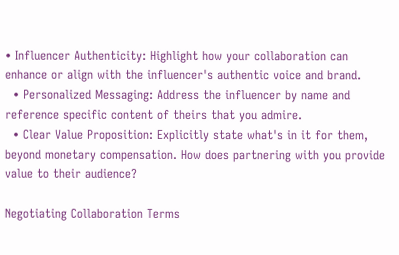• Influencer Authenticity: Highlight how your collaboration can enhance or align with the influencer's authentic voice and brand.
  • Personalized Messaging: Address the influencer by name and reference specific content of theirs that you admire.
  • Clear Value Proposition: Explicitly state what's in it for them, beyond monetary compensation. How does partnering with you provide value to their audience?

Negotiating Collaboration Terms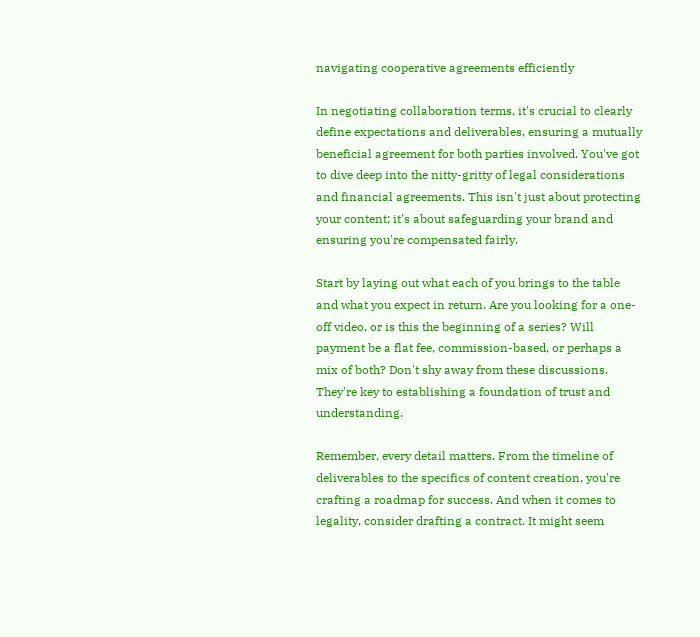navigating cooperative agreements efficiently

In negotiating collaboration terms, it's crucial to clearly define expectations and deliverables, ensuring a mutually beneficial agreement for both parties involved. You've got to dive deep into the nitty-gritty of legal considerations and financial agreements. This isn't just about protecting your content; it's about safeguarding your brand and ensuring you're compensated fairly.

Start by laying out what each of you brings to the table and what you expect in return. Are you looking for a one-off video, or is this the beginning of a series? Will payment be a flat fee, commission-based, or perhaps a mix of both? Don't shy away from these discussions. They're key to establishing a foundation of trust and understanding.

Remember, every detail matters. From the timeline of deliverables to the specifics of content creation, you're crafting a roadmap for success. And when it comes to legality, consider drafting a contract. It might seem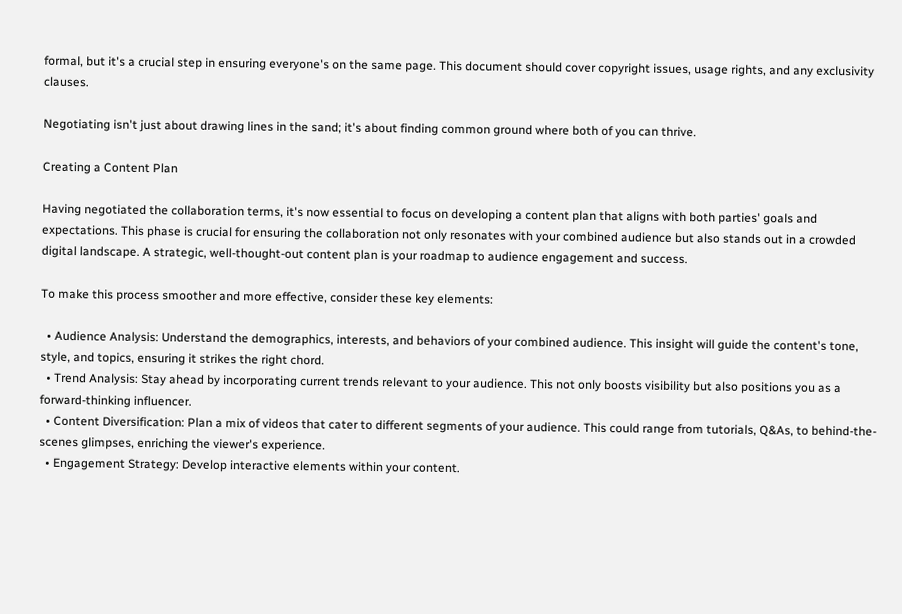formal, but it's a crucial step in ensuring everyone's on the same page. This document should cover copyright issues, usage rights, and any exclusivity clauses.

Negotiating isn't just about drawing lines in the sand; it's about finding common ground where both of you can thrive.

Creating a Content Plan

Having negotiated the collaboration terms, it's now essential to focus on developing a content plan that aligns with both parties' goals and expectations. This phase is crucial for ensuring the collaboration not only resonates with your combined audience but also stands out in a crowded digital landscape. A strategic, well-thought-out content plan is your roadmap to audience engagement and success.

To make this process smoother and more effective, consider these key elements:

  • Audience Analysis: Understand the demographics, interests, and behaviors of your combined audience. This insight will guide the content's tone, style, and topics, ensuring it strikes the right chord.
  • Trend Analysis: Stay ahead by incorporating current trends relevant to your audience. This not only boosts visibility but also positions you as a forward-thinking influencer.
  • Content Diversification: Plan a mix of videos that cater to different segments of your audience. This could range from tutorials, Q&As, to behind-the-scenes glimpses, enriching the viewer's experience.
  • Engagement Strategy: Develop interactive elements within your content.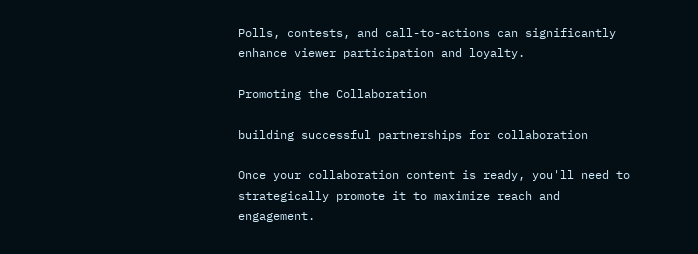Polls, contests, and call-to-actions can significantly enhance viewer participation and loyalty.

Promoting the Collaboration

building successful partnerships for collaboration

Once your collaboration content is ready, you'll need to strategically promote it to maximize reach and engagement.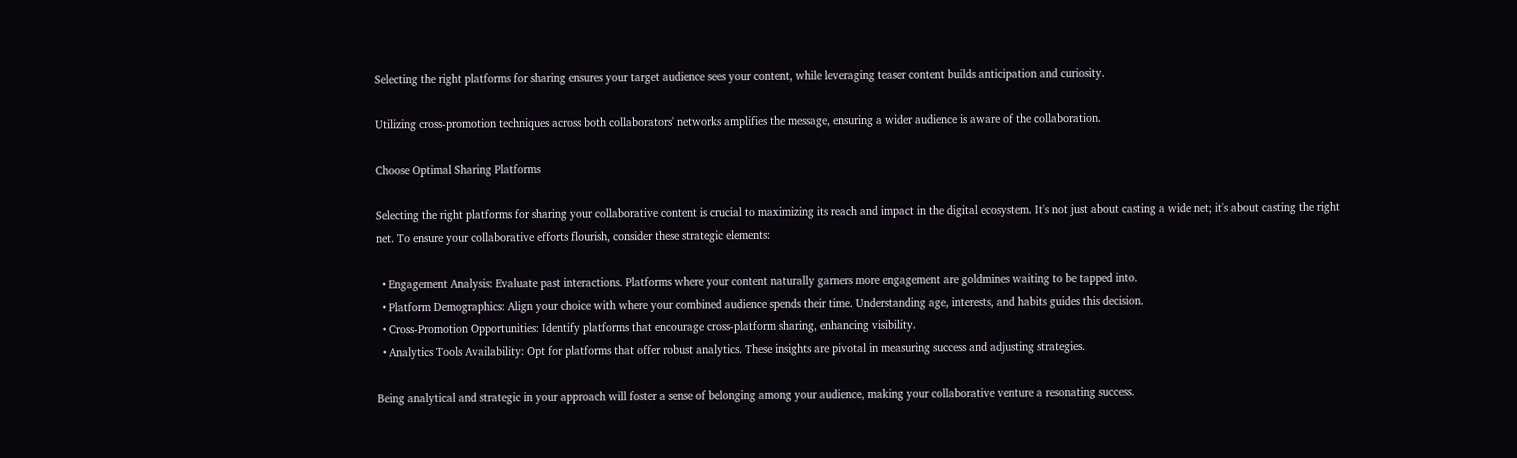Selecting the right platforms for sharing ensures your target audience sees your content, while leveraging teaser content builds anticipation and curiosity.

Utilizing cross-promotion techniques across both collaborators' networks amplifies the message, ensuring a wider audience is aware of the collaboration.

Choose Optimal Sharing Platforms

Selecting the right platforms for sharing your collaborative content is crucial to maximizing its reach and impact in the digital ecosystem. It's not just about casting a wide net; it's about casting the right net. To ensure your collaborative efforts flourish, consider these strategic elements:

  • Engagement Analysis: Evaluate past interactions. Platforms where your content naturally garners more engagement are goldmines waiting to be tapped into.
  • Platform Demographics: Align your choice with where your combined audience spends their time. Understanding age, interests, and habits guides this decision.
  • Cross-Promotion Opportunities: Identify platforms that encourage cross-platform sharing, enhancing visibility.
  • Analytics Tools Availability: Opt for platforms that offer robust analytics. These insights are pivotal in measuring success and adjusting strategies.

Being analytical and strategic in your approach will foster a sense of belonging among your audience, making your collaborative venture a resonating success.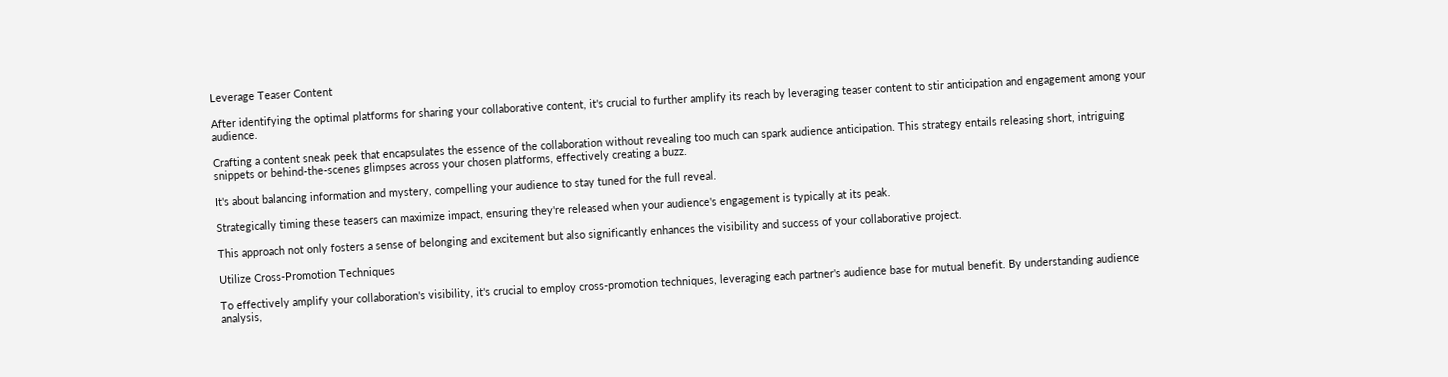Leverage Teaser Content

After identifying the optimal platforms for sharing your collaborative content, it's crucial to further amplify its reach by leveraging teaser content to stir anticipation and engagement among your audience.

Crafting a content sneak peek that encapsulates the essence of the collaboration without revealing too much can spark audience anticipation. This strategy entails releasing short, intriguing snippets or behind-the-scenes glimpses across your chosen platforms, effectively creating a buzz.

It's about balancing information and mystery, compelling your audience to stay tuned for the full reveal.

Strategically timing these teasers can maximize impact, ensuring they're released when your audience's engagement is typically at its peak.

This approach not only fosters a sense of belonging and excitement but also significantly enhances the visibility and success of your collaborative project.

Utilize Cross-Promotion Techniques

To effectively amplify your collaboration's visibility, it's crucial to employ cross-promotion techniques, leveraging each partner's audience base for mutual benefit. By understanding audience analysis,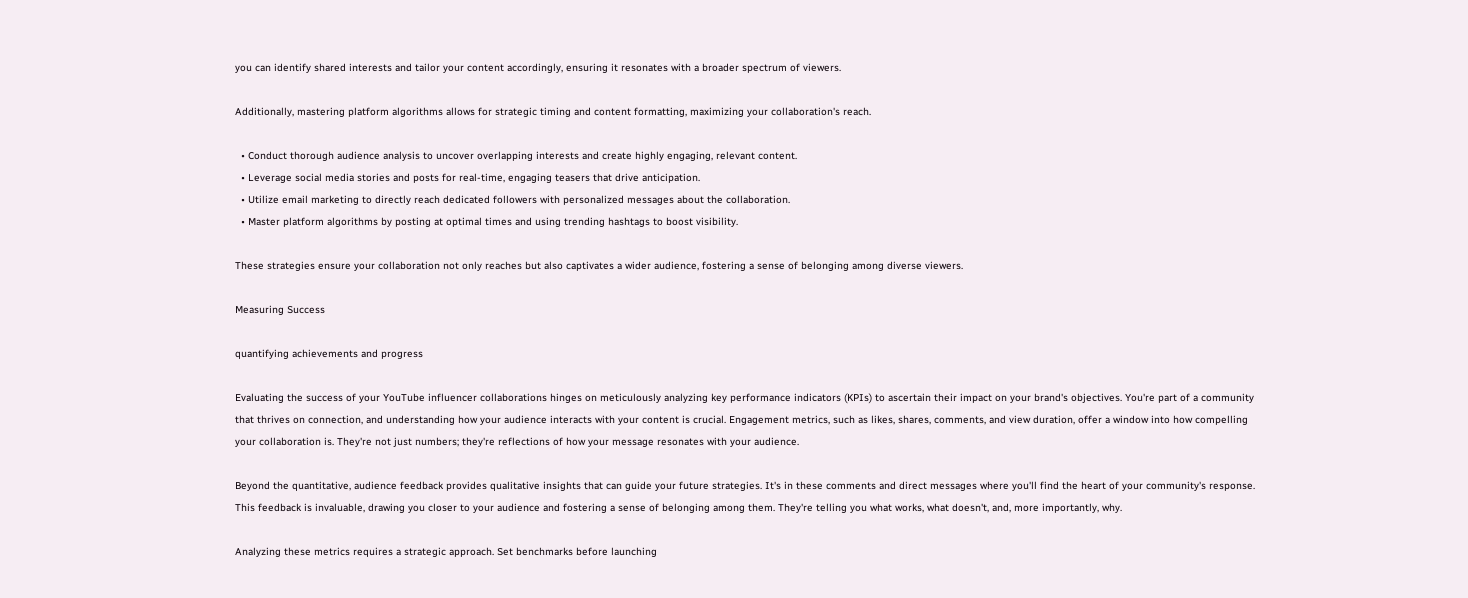you can identify shared interests and tailor your content accordingly, ensuring it resonates with a broader spectrum of viewers.

Additionally, mastering platform algorithms allows for strategic timing and content formatting, maximizing your collaboration's reach.

  • Conduct thorough audience analysis to uncover overlapping interests and create highly engaging, relevant content.
  • Leverage social media stories and posts for real-time, engaging teasers that drive anticipation.
  • Utilize email marketing to directly reach dedicated followers with personalized messages about the collaboration.
  • Master platform algorithms by posting at optimal times and using trending hashtags to boost visibility.

These strategies ensure your collaboration not only reaches but also captivates a wider audience, fostering a sense of belonging among diverse viewers.

Measuring Success

quantifying achievements and progress

Evaluating the success of your YouTube influencer collaborations hinges on meticulously analyzing key performance indicators (KPIs) to ascertain their impact on your brand's objectives. You're part of a community that thrives on connection, and understanding how your audience interacts with your content is crucial. Engagement metrics, such as likes, shares, comments, and view duration, offer a window into how compelling your collaboration is. They're not just numbers; they're reflections of how your message resonates with your audience.

Beyond the quantitative, audience feedback provides qualitative insights that can guide your future strategies. It's in these comments and direct messages where you'll find the heart of your community's response. This feedback is invaluable, drawing you closer to your audience and fostering a sense of belonging among them. They're telling you what works, what doesn't, and, more importantly, why.

Analyzing these metrics requires a strategic approach. Set benchmarks before launching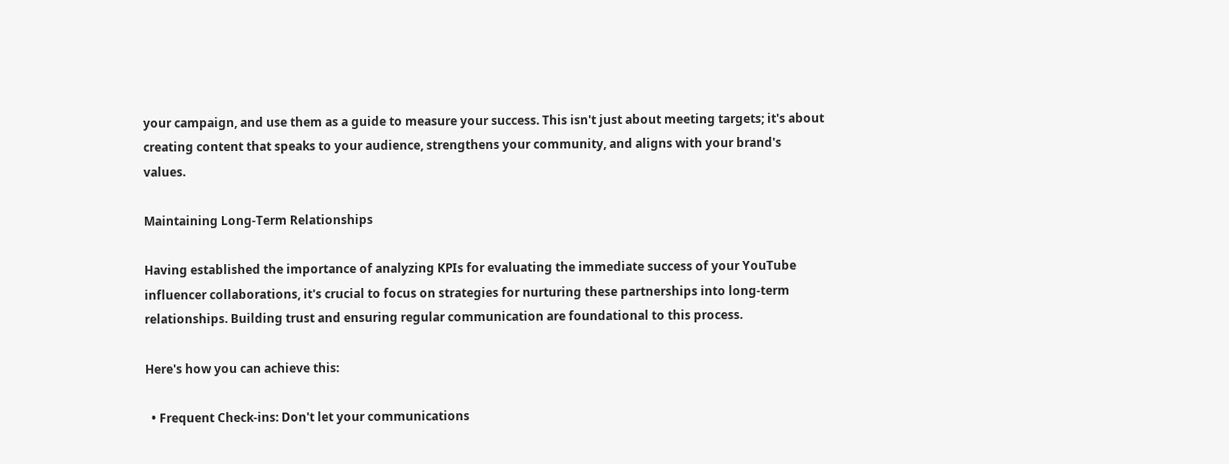your campaign, and use them as a guide to measure your success. This isn't just about meeting targets; it's about creating content that speaks to your audience, strengthens your community, and aligns with your brand's values.

Maintaining Long-Term Relationships

Having established the importance of analyzing KPIs for evaluating the immediate success of your YouTube influencer collaborations, it's crucial to focus on strategies for nurturing these partnerships into long-term relationships. Building trust and ensuring regular communication are foundational to this process.

Here's how you can achieve this:

  • Frequent Check-ins: Don't let your communications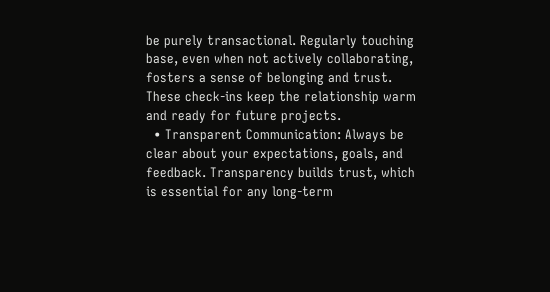be purely transactional. Regularly touching base, even when not actively collaborating, fosters a sense of belonging and trust. These check-ins keep the relationship warm and ready for future projects.
  • Transparent Communication: Always be clear about your expectations, goals, and feedback. Transparency builds trust, which is essential for any long-term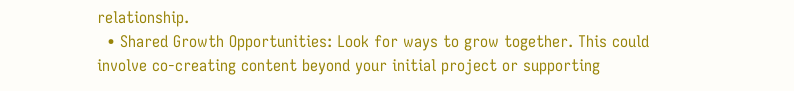relationship.
  • Shared Growth Opportunities: Look for ways to grow together. This could involve co-creating content beyond your initial project or supporting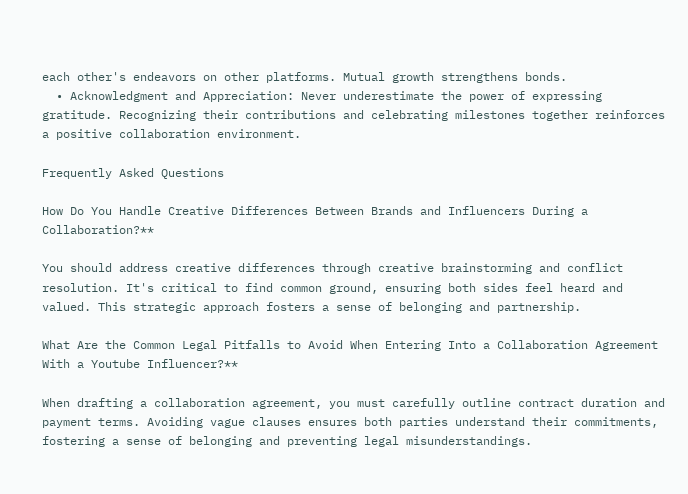each other's endeavors on other platforms. Mutual growth strengthens bonds.
  • Acknowledgment and Appreciation: Never underestimate the power of expressing gratitude. Recognizing their contributions and celebrating milestones together reinforces a positive collaboration environment.

Frequently Asked Questions

How Do You Handle Creative Differences Between Brands and Influencers During a Collaboration?**

You should address creative differences through creative brainstorming and conflict resolution. It's critical to find common ground, ensuring both sides feel heard and valued. This strategic approach fosters a sense of belonging and partnership.

What Are the Common Legal Pitfalls to Avoid When Entering Into a Collaboration Agreement With a Youtube Influencer?**

When drafting a collaboration agreement, you must carefully outline contract duration and payment terms. Avoiding vague clauses ensures both parties understand their commitments, fostering a sense of belonging and preventing legal misunderstandings.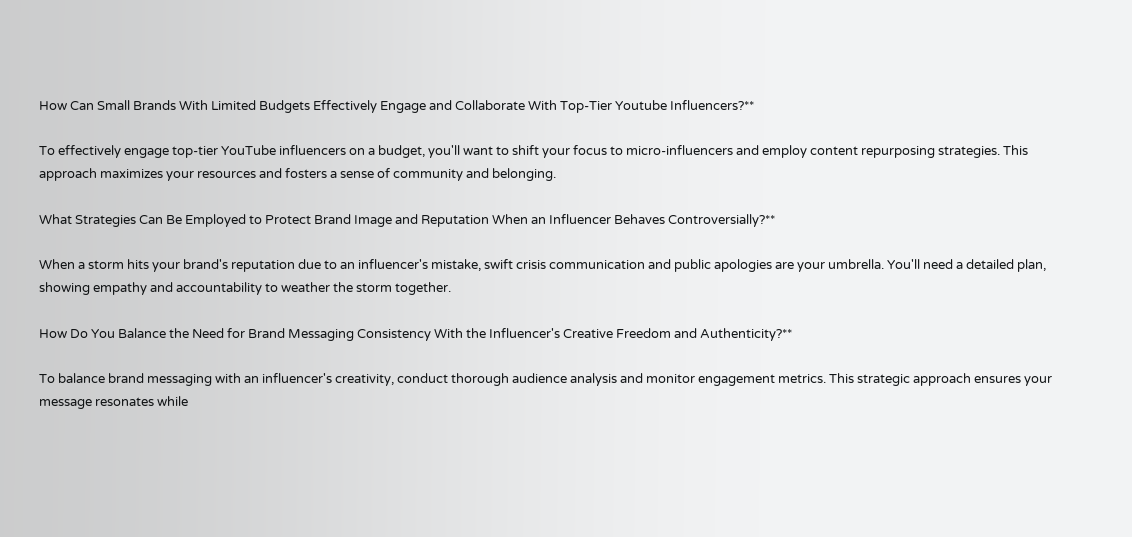How Can Small Brands With Limited Budgets Effectively Engage and Collaborate With Top-Tier Youtube Influencers?**

To effectively engage top-tier YouTube influencers on a budget, you'll want to shift your focus to micro-influencers and employ content repurposing strategies. This approach maximizes your resources and fosters a sense of community and belonging.

What Strategies Can Be Employed to Protect Brand Image and Reputation When an Influencer Behaves Controversially?**

When a storm hits your brand's reputation due to an influencer's mistake, swift crisis communication and public apologies are your umbrella. You'll need a detailed plan, showing empathy and accountability to weather the storm together.

How Do You Balance the Need for Brand Messaging Consistency With the Influencer's Creative Freedom and Authenticity?**

To balance brand messaging with an influencer's creativity, conduct thorough audience analysis and monitor engagement metrics. This strategic approach ensures your message resonates while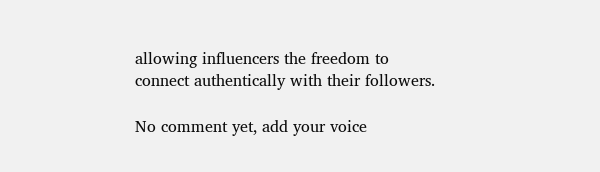allowing influencers the freedom to connect authentically with their followers.

No comment yet, add your voice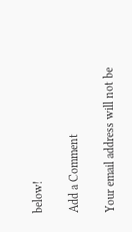below!

Add a Comment

Your email address will not be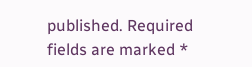published. Required fields are marked *